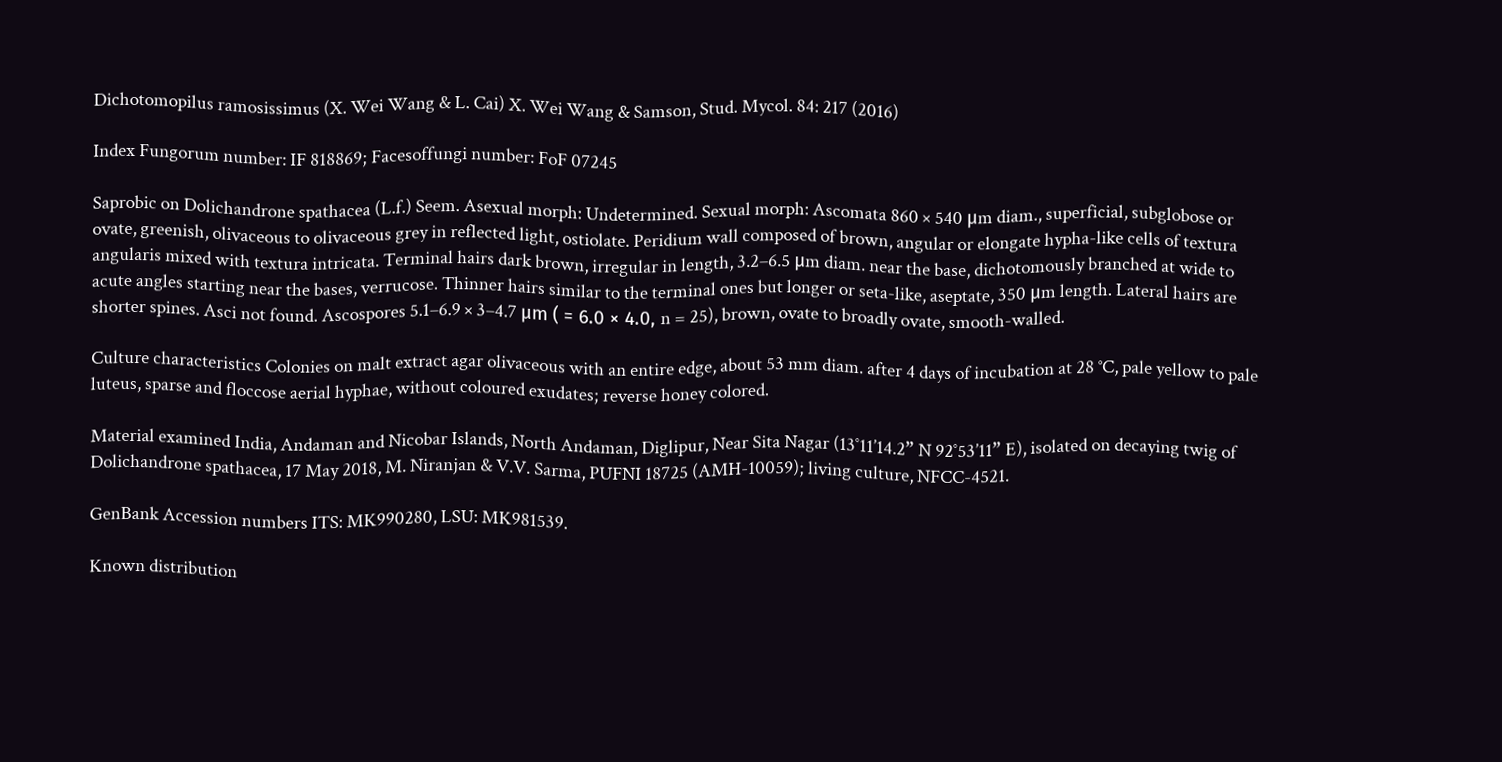Dichotomopilus ramosissimus (X. Wei Wang & L. Cai) X. Wei Wang & Samson, Stud. Mycol. 84: 217 (2016)

Index Fungorum number: IF 818869; Facesoffungi number: FoF 07245

Saprobic on Dolichandrone spathacea (L.f.) Seem. Asexual morph: Undetermined. Sexual morph: Ascomata 860 × 540 μm diam., superficial, subglobose or ovate, greenish, olivaceous to olivaceous grey in reflected light, ostiolate. Peridium wall composed of brown, angular or elongate hypha-like cells of textura angularis mixed with textura intricata. Terminal hairs dark brown, irregular in length, 3.2–6.5 μm diam. near the base, dichotomously branched at wide to acute angles starting near the bases, verrucose. Thinner hairs similar to the terminal ones but longer or seta-like, aseptate, 350 μm length. Lateral hairs are shorter spines. Asci not found. Ascospores 5.1–6.9 × 3–4.7 μm ( = 6.0 × 4.0, n = 25), brown, ovate to broadly ovate, smooth-walled.

Culture characteristics Colonies on malt extract agar olivaceous with an entire edge, about 53 mm diam. after 4 days of incubation at 28 °C, pale yellow to pale luteus, sparse and floccose aerial hyphae, without coloured exudates; reverse honey colored.

Material examined India, Andaman and Nicobar Islands, North Andaman, Diglipur, Near Sita Nagar (13˚11’14.2” N 92˚53’11” E), isolated on decaying twig of Dolichandrone spathacea, 17 May 2018, M. Niranjan & V.V. Sarma, PUFNI 18725 (AMH-10059); living culture, NFCC-4521.

GenBank Accession numbers ITS: MK990280, LSU: MK981539.

Known distribution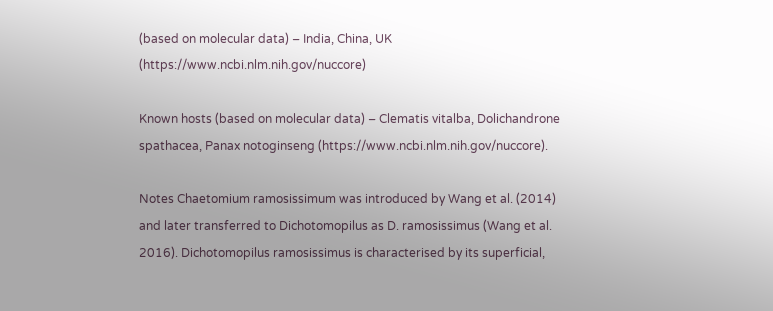(based on molecular data) – India, China, UK (https://www.ncbi.nlm.nih.gov/nuccore)

Known hosts (based on molecular data) – Clematis vitalba, Dolichandrone spathacea, Panax notoginseng (https://www.ncbi.nlm.nih.gov/nuccore).

Notes Chaetomium ramosissimum was introduced by Wang et al. (2014) and later transferred to Dichotomopilus as D. ramosissimus (Wang et al. 2016). Dichotomopilus ramosissimus is characterised by its superficial,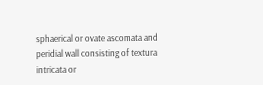sphaerical or ovate ascomata and peridial wall consisting of textura intricata or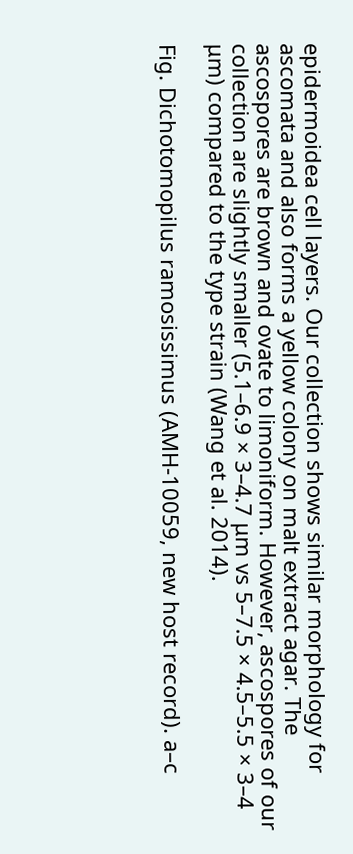epidermoidea cell layers. Our collection shows similar morphology for ascomata and also forms a yellow colony on malt extract agar. The ascospores are brown and ovate to limoniform. However, ascospores of our collection are slightly smaller (5.1–6.9 × 3–4.7 μm vs 5–7.5 × 4.5–5.5 × 3–4 μm) compared to the type strain (Wang et al. 2014).

Fig. Dichotomopilus ramosissimus (AMH-10059, new host record). a–c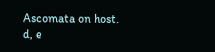Ascomata on host. d, e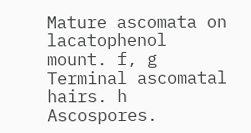Mature ascomata on lacatophenol mount. f, g Terminal ascomatal hairs. h Ascospores.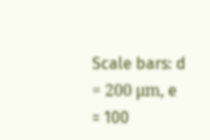Scale bars: d = 200 μm, e = 100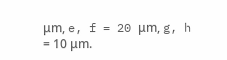μm, e, f = 20 μm, g, h = 10 μm.